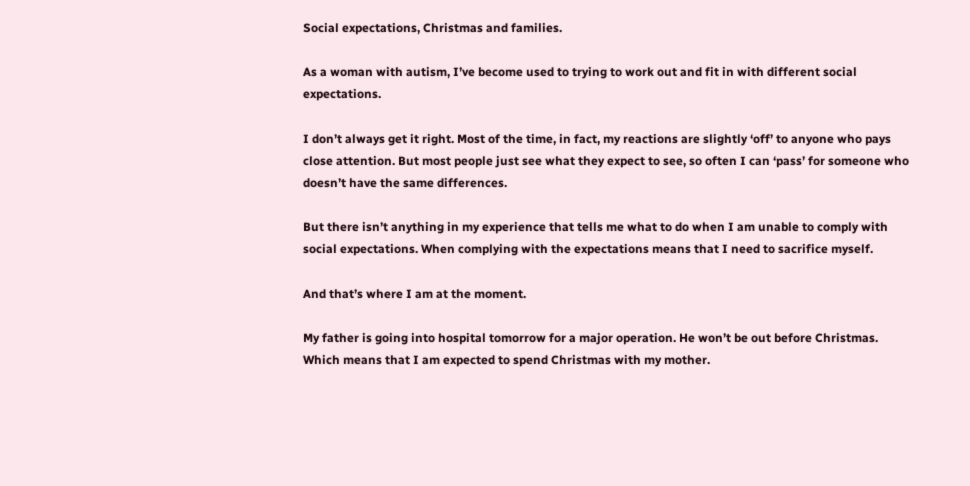Social expectations, Christmas and families.

As a woman with autism, I’ve become used to trying to work out and fit in with different social expectations.

I don’t always get it right. Most of the time, in fact, my reactions are slightly ‘off’ to anyone who pays close attention. But most people just see what they expect to see, so often I can ‘pass’ for someone who doesn’t have the same differences.

But there isn’t anything in my experience that tells me what to do when I am unable to comply with social expectations. When complying with the expectations means that I need to sacrifice myself.

And that’s where I am at the moment.

My father is going into hospital tomorrow for a major operation. He won’t be out before Christmas. Which means that I am expected to spend Christmas with my mother.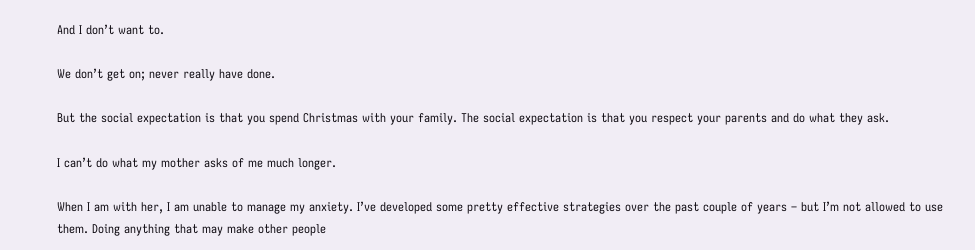And I don’t want to.

We don’t get on; never really have done.

But the social expectation is that you spend Christmas with your family. The social expectation is that you respect your parents and do what they ask.

I can’t do what my mother asks of me much longer.

When I am with her, I am unable to manage my anxiety. I’ve developed some pretty effective strategies over the past couple of years – but I’m not allowed to use them. Doing anything that may make other people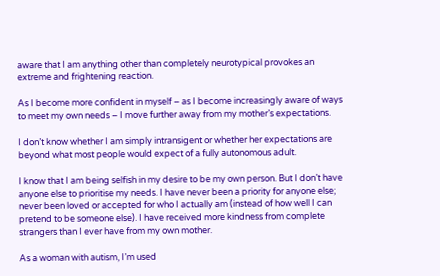aware that I am anything other than completely neurotypical provokes an extreme and frightening reaction.

As I become more confident in myself – as I become increasingly aware of ways to meet my own needs – I move further away from my mother’s expectations.

I don’t know whether I am simply intransigent or whether her expectations are beyond what most people would expect of a fully autonomous adult.

I know that I am being selfish in my desire to be my own person. But I don’t have anyone else to prioritise my needs. I have never been a priority for anyone else; never been loved or accepted for who I actually am (instead of how well I can pretend to be someone else). I have received more kindness from complete strangers than I ever have from my own mother.

As a woman with autism, I’m used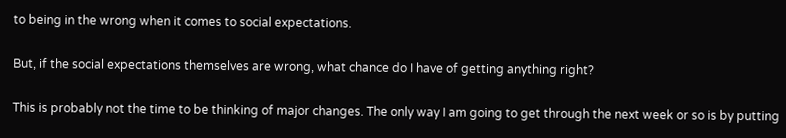to being in the wrong when it comes to social expectations.

But, if the social expectations themselves are wrong, what chance do I have of getting anything right?

This is probably not the time to be thinking of major changes. The only way I am going to get through the next week or so is by putting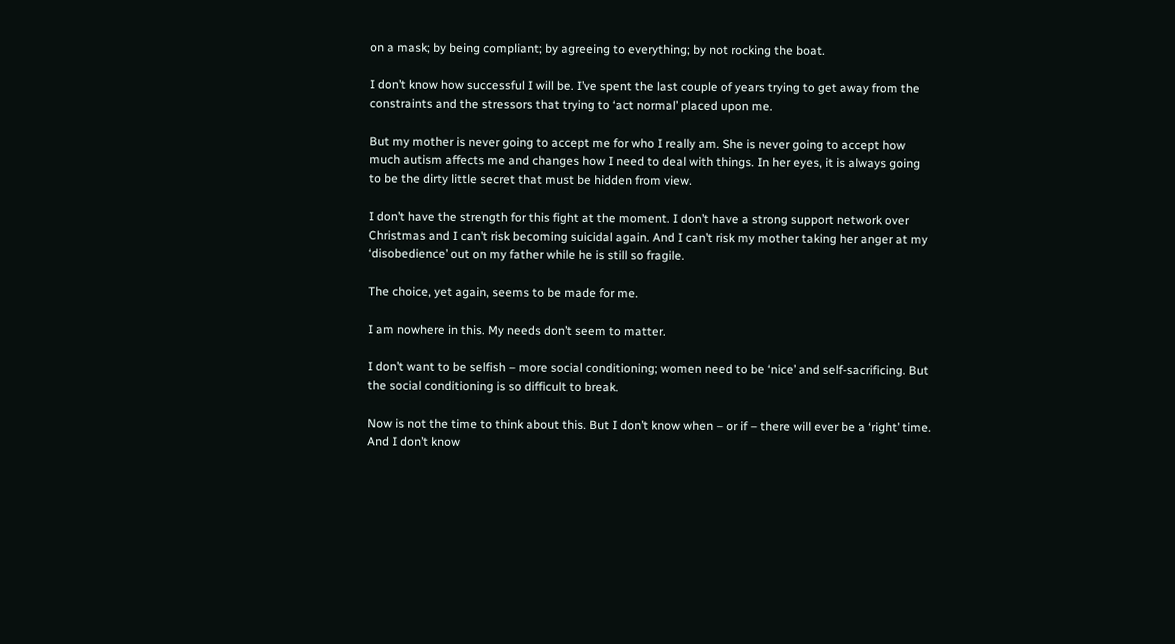on a mask; by being compliant; by agreeing to everything; by not rocking the boat.

I don’t know how successful I will be. I’ve spent the last couple of years trying to get away from the constraints and the stressors that trying to ‘act normal’ placed upon me.

But my mother is never going to accept me for who I really am. She is never going to accept how much autism affects me and changes how I need to deal with things. In her eyes, it is always going to be the dirty little secret that must be hidden from view.

I don’t have the strength for this fight at the moment. I don’t have a strong support network over Christmas and I can’t risk becoming suicidal again. And I can’t risk my mother taking her anger at my ‘disobedience’ out on my father while he is still so fragile.

The choice, yet again, seems to be made for me.

I am nowhere in this. My needs don’t seem to matter.

I don’t want to be selfish – more social conditioning; women need to be ‘nice’ and self-sacrificing. But the social conditioning is so difficult to break.

Now is not the time to think about this. But I don’t know when – or if – there will ever be a ‘right’ time. And I don’t know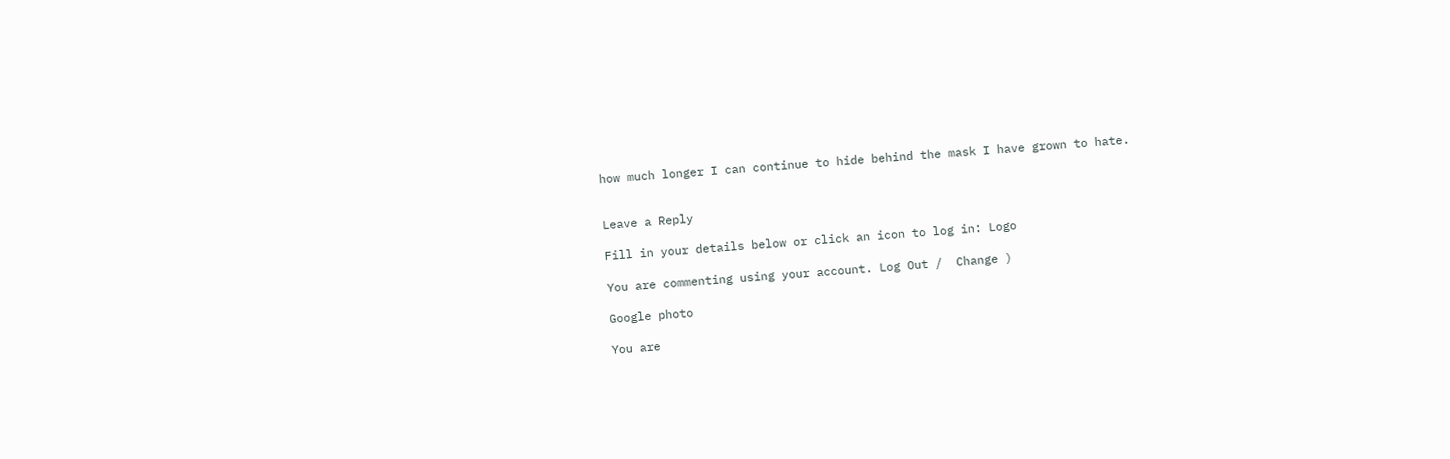how much longer I can continue to hide behind the mask I have grown to hate.


Leave a Reply

Fill in your details below or click an icon to log in: Logo

You are commenting using your account. Log Out /  Change )

Google photo

You are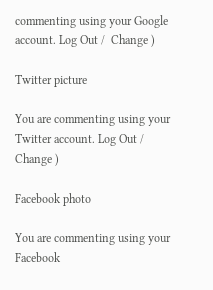commenting using your Google account. Log Out /  Change )

Twitter picture

You are commenting using your Twitter account. Log Out /  Change )

Facebook photo

You are commenting using your Facebook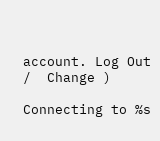account. Log Out /  Change )

Connecting to %s